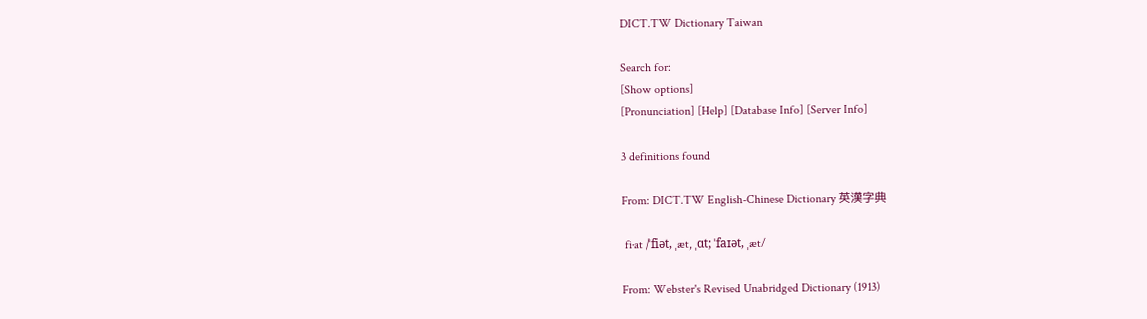DICT.TW Dictionary Taiwan

Search for:
[Show options]
[Pronunciation] [Help] [Database Info] [Server Info]

3 definitions found

From: DICT.TW English-Chinese Dictionary 英漢字典

 fi·at /ˈfiət, ˌæt, ˌɑt; ˈfaɪət, ˌæt/

From: Webster's Revised Unabridged Dictionary (1913)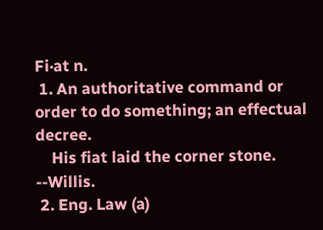Fi·at n.
 1. An authoritative command or order to do something; an effectual decree.
    His fiat laid the corner stone.   --Willis.
 2. Eng. Law (a)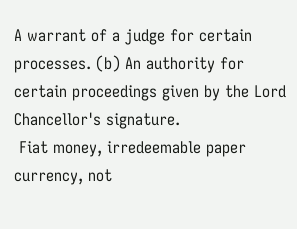A warrant of a judge for certain processes. (b) An authority for certain proceedings given by the Lord Chancellor's signature.
 Fiat money, irredeemable paper currency, not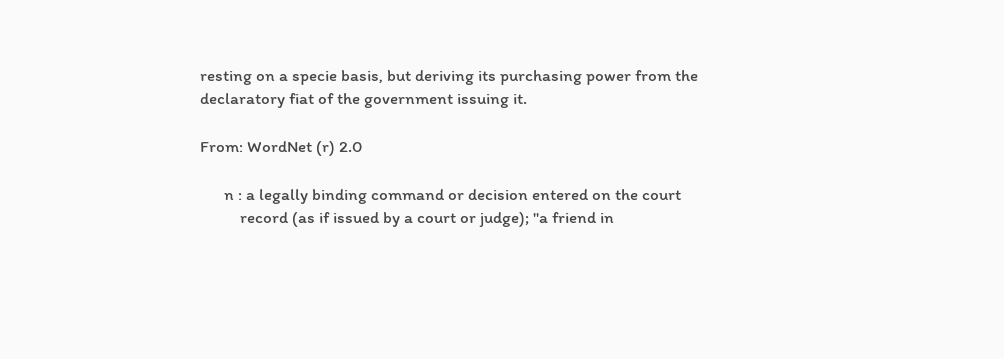resting on a specie basis, but deriving its purchasing power from the declaratory fiat of the government issuing it.

From: WordNet (r) 2.0

      n : a legally binding command or decision entered on the court
          record (as if issued by a court or judge); "a friend in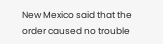New Mexico said that the order caused no trouble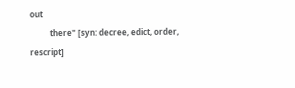out
          there" [syn: decree, edict, order, rescript]